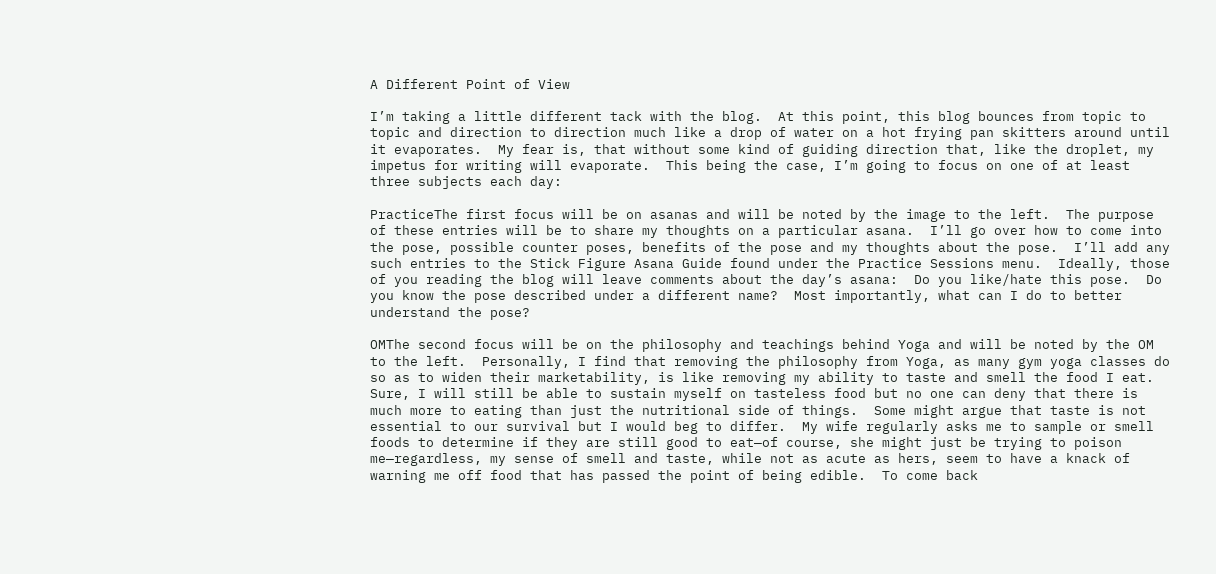A Different Point of View

I’m taking a little different tack with the blog.  At this point, this blog bounces from topic to topic and direction to direction much like a drop of water on a hot frying pan skitters around until it evaporates.  My fear is, that without some kind of guiding direction that, like the droplet, my impetus for writing will evaporate.  This being the case, I’m going to focus on one of at least three subjects each day:

PracticeThe first focus will be on asanas and will be noted by the image to the left.  The purpose of these entries will be to share my thoughts on a particular asana.  I’ll go over how to come into the pose, possible counter poses, benefits of the pose and my thoughts about the pose.  I’ll add any such entries to the Stick Figure Asana Guide found under the Practice Sessions menu.  Ideally, those of you reading the blog will leave comments about the day’s asana:  Do you like/hate this pose.  Do you know the pose described under a different name?  Most importantly, what can I do to better understand the pose?

OMThe second focus will be on the philosophy and teachings behind Yoga and will be noted by the OM to the left.  Personally, I find that removing the philosophy from Yoga, as many gym yoga classes do so as to widen their marketability, is like removing my ability to taste and smell the food I eat.  Sure, I will still be able to sustain myself on tasteless food but no one can deny that there is much more to eating than just the nutritional side of things.  Some might argue that taste is not essential to our survival but I would beg to differ.  My wife regularly asks me to sample or smell foods to determine if they are still good to eat—of course, she might just be trying to poison me—regardless, my sense of smell and taste, while not as acute as hers, seem to have a knack of warning me off food that has passed the point of being edible.  To come back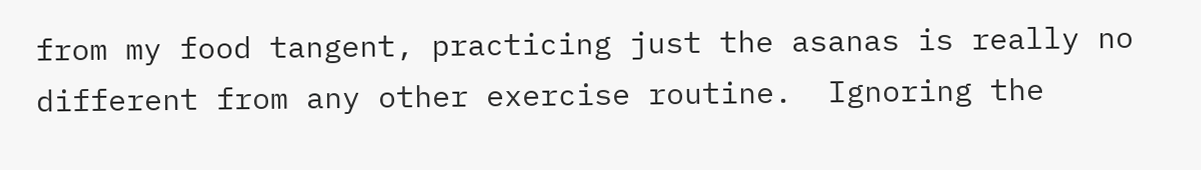from my food tangent, practicing just the asanas is really no different from any other exercise routine.  Ignoring the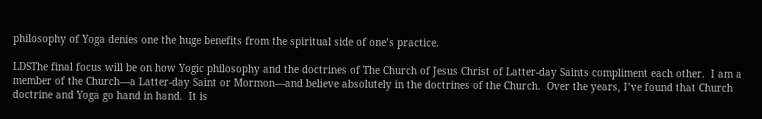philosophy of Yoga denies one the huge benefits from the spiritual side of one’s practice.

LDSThe final focus will be on how Yogic philosophy and the doctrines of The Church of Jesus Christ of Latter-day Saints compliment each other.  I am a member of the Church—a Latter-day Saint or Mormon—and believe absolutely in the doctrines of the Church.  Over the years, I’ve found that Church doctrine and Yoga go hand in hand.  It is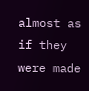almost as if they were made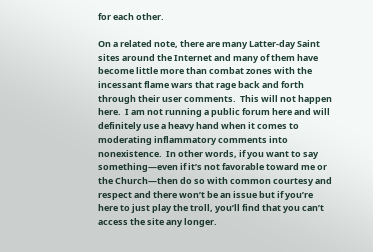for each other.

On a related note, there are many Latter-day Saint sites around the Internet and many of them have become little more than combat zones with the incessant flame wars that rage back and forth through their user comments.  This will not happen here.  I am not running a public forum here and will definitely use a heavy hand when it comes to moderating inflammatory comments into nonexistence.  In other words, if you want to say something—even if it’s not favorable toward me or the Church—then do so with common courtesy and respect and there won’t be an issue but if you’re here to just play the troll, you’ll find that you can’t access the site any longer.